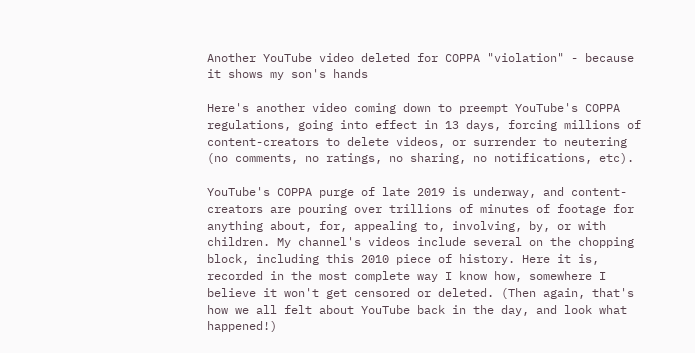Another YouTube video deleted for COPPA "violation" - because it shows my son's hands

Here's another video coming down to preempt YouTube's COPPA regulations, going into effect in 13 days, forcing millions of content-creators to delete videos, or surrender to neutering (no comments, no ratings, no sharing, no notifications, etc).

YouTube's COPPA purge of late 2019 is underway, and content-creators are pouring over trillions of minutes of footage for anything about, for, appealing to, involving, by, or with children. My channel's videos include several on the chopping block, including this 2010 piece of history. Here it is, recorded in the most complete way I know how, somewhere I believe it won't get censored or deleted. (Then again, that's how we all felt about YouTube back in the day, and look what happened!)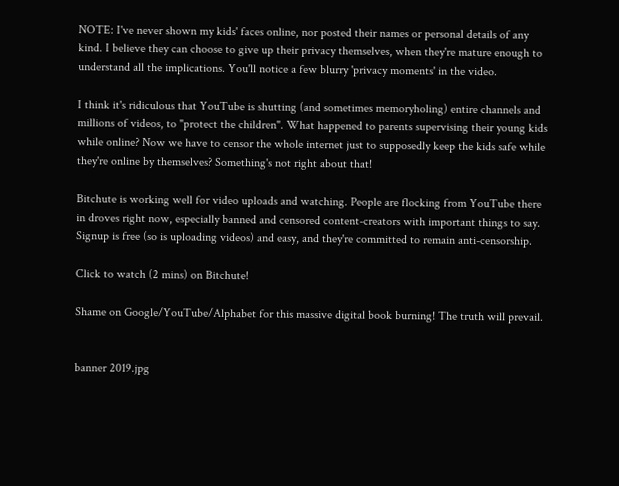NOTE: I've never shown my kids' faces online, nor posted their names or personal details of any kind. I believe they can choose to give up their privacy themselves, when they're mature enough to understand all the implications. You'll notice a few blurry 'privacy moments' in the video.

I think it's ridiculous that YouTube is shutting (and sometimes memoryholing) entire channels and millions of videos, to "protect the children". What happened to parents supervising their young kids while online? Now we have to censor the whole internet just to supposedly keep the kids safe while they're online by themselves? Something's not right about that!

Bitchute is working well for video uploads and watching. People are flocking from YouTube there in droves right now, especially banned and censored content-creators with important things to say. Signup is free (so is uploading videos) and easy, and they're committed to remain anti-censorship.

Click to watch (2 mins) on Bitchute!

Shame on Google/YouTube/Alphabet for this massive digital book burning! The truth will prevail.


banner 2019.jpg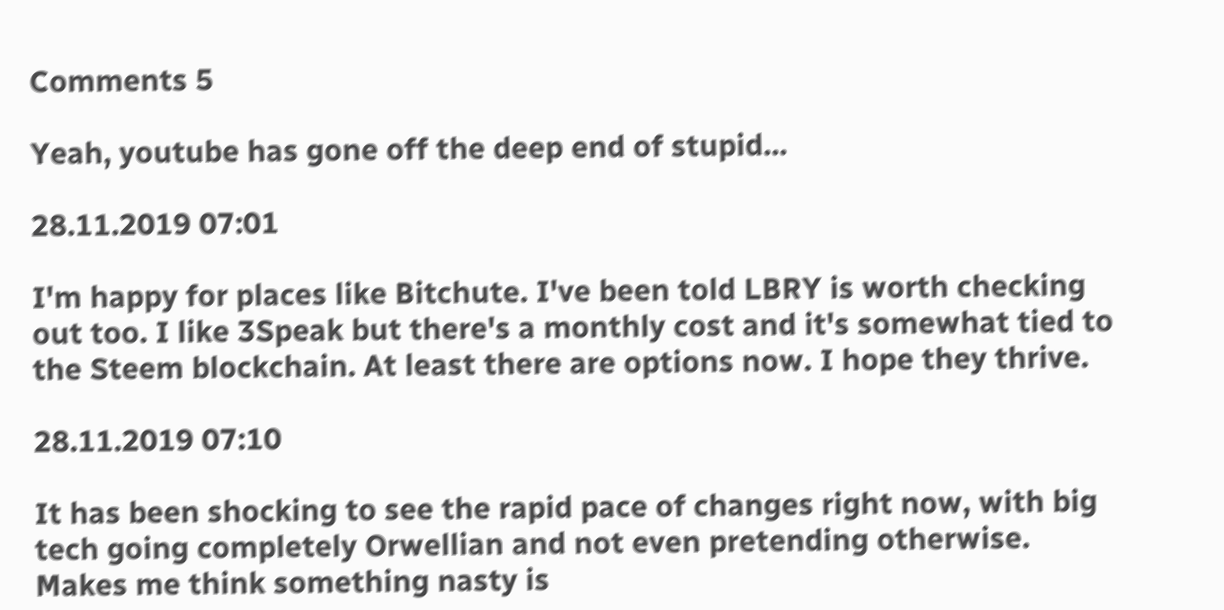Comments 5

Yeah, youtube has gone off the deep end of stupid...

28.11.2019 07:01

I'm happy for places like Bitchute. I've been told LBRY is worth checking out too. I like 3Speak but there's a monthly cost and it's somewhat tied to the Steem blockchain. At least there are options now. I hope they thrive.

28.11.2019 07:10

It has been shocking to see the rapid pace of changes right now, with big tech going completely Orwellian and not even pretending otherwise. Makes me think something nasty is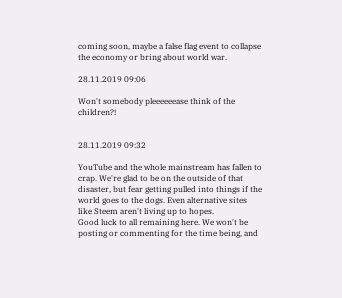coming soon, maybe a false flag event to collapse the economy or bring about world war.

28.11.2019 09:06

Won't somebody pleeeeeease think of the children?!


28.11.2019 09:32

YouTube and the whole mainstream has fallen to crap. We're glad to be on the outside of that disaster, but fear getting pulled into things if the world goes to the dogs. Even alternative sites like Steem aren't living up to hopes.
Good luck to all remaining here. We won't be posting or commenting for the time being, and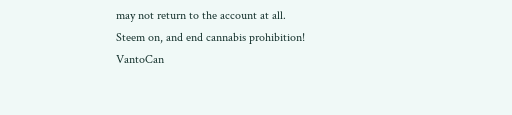may not return to the account at all.
Steem on, and end cannabis prohibition!
VantoCan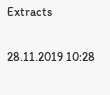Extracts

28.11.2019 10:28